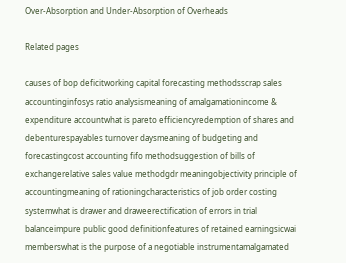Over-Absorption and Under-Absorption of Overheads

Related pages

causes of bop deficitworking capital forecasting methodsscrap sales accountinginfosys ratio analysismeaning of amalgamationincome & expenditure accountwhat is pareto efficiencyredemption of shares and debenturespayables turnover daysmeaning of budgeting and forecastingcost accounting fifo methodsuggestion of bills of exchangerelative sales value methodgdr meaningobjectivity principle of accountingmeaning of rationingcharacteristics of job order costing systemwhat is drawer and draweerectification of errors in trial balanceimpure public good definitionfeatures of retained earningsicwai memberswhat is the purpose of a negotiable instrumentamalgamated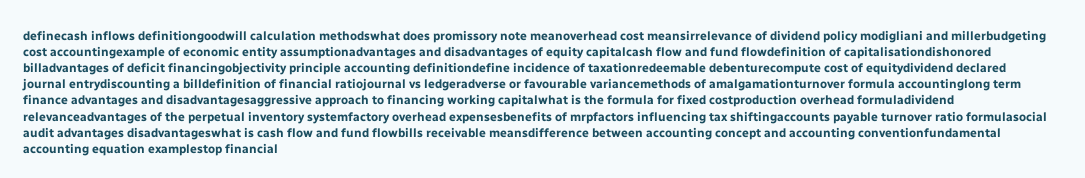definecash inflows definitiongoodwill calculation methodswhat does promissory note meanoverhead cost meansirrelevance of dividend policy modigliani and millerbudgeting cost accountingexample of economic entity assumptionadvantages and disadvantages of equity capitalcash flow and fund flowdefinition of capitalisationdishonored billadvantages of deficit financingobjectivity principle accounting definitiondefine incidence of taxationredeemable debenturecompute cost of equitydividend declared journal entrydiscounting a billdefinition of financial ratiojournal vs ledgeradverse or favourable variancemethods of amalgamationturnover formula accountinglong term finance advantages and disadvantagesaggressive approach to financing working capitalwhat is the formula for fixed costproduction overhead formuladividend relevanceadvantages of the perpetual inventory systemfactory overhead expensesbenefits of mrpfactors influencing tax shiftingaccounts payable turnover ratio formulasocial audit advantages disadvantageswhat is cash flow and fund flowbills receivable meansdifference between accounting concept and accounting conventionfundamental accounting equation examplestop financial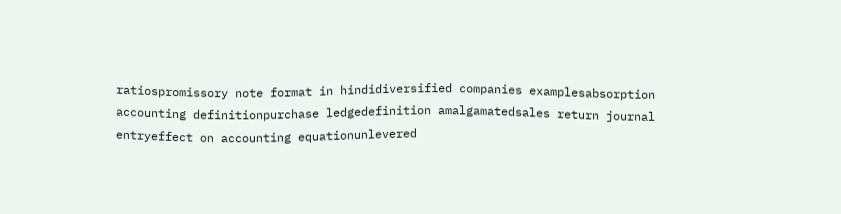ratiospromissory note format in hindidiversified companies examplesabsorption accounting definitionpurchase ledgedefinition amalgamatedsales return journal entryeffect on accounting equationunlevered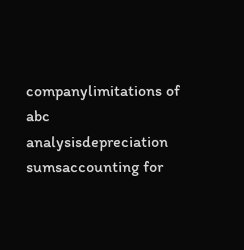companylimitations of abc analysisdepreciation sumsaccounting for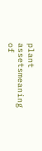plant assetsmeaning of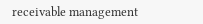receivable management